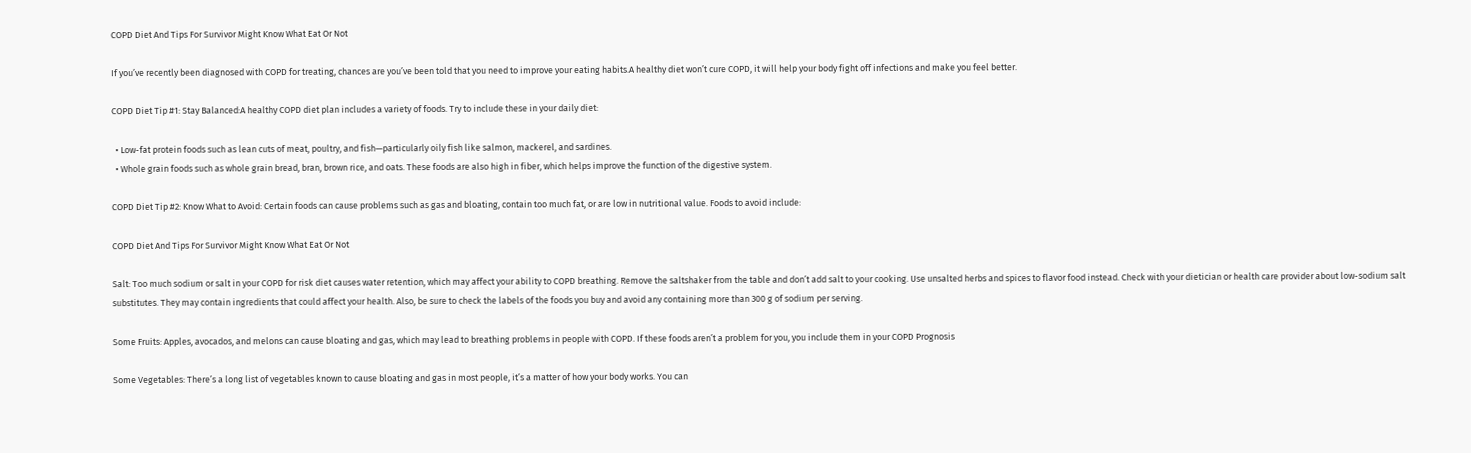COPD Diet And Tips For Survivor Might Know What Eat Or Not

If you’ve recently been diagnosed with COPD for treating, chances are you’ve been told that you need to improve your eating habits.A healthy diet won’t cure COPD, it will help your body fight off infections and make you feel better.

COPD Diet Tip #1: Stay Balanced:A healthy COPD diet plan includes a variety of foods. Try to include these in your daily diet:

  • Low-fat protein foods such as lean cuts of meat, poultry, and fish—particularly oily fish like salmon, mackerel, and sardines.
  • Whole grain foods such as whole grain bread, bran, brown rice, and oats. These foods are also high in fiber, which helps improve the function of the digestive system.

COPD Diet Tip #2: Know What to Avoid: Certain foods can cause problems such as gas and bloating, contain too much fat, or are low in nutritional value. Foods to avoid include:

COPD Diet And Tips For Survivor Might Know What Eat Or Not

Salt: Too much sodium or salt in your COPD for risk diet causes water retention, which may affect your ability to COPD breathing. Remove the saltshaker from the table and don’t add salt to your cooking. Use unsalted herbs and spices to flavor food instead. Check with your dietician or health care provider about low-sodium salt substitutes. They may contain ingredients that could affect your health. Also, be sure to check the labels of the foods you buy and avoid any containing more than 300 g of sodium per serving.

Some Fruits: Apples, avocados, and melons can cause bloating and gas, which may lead to breathing problems in people with COPD. If these foods aren’t a problem for you, you include them in your COPD Prognosis

Some Vegetables: There’s a long list of vegetables known to cause bloating and gas in most people, it’s a matter of how your body works. You can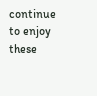continue to enjoy these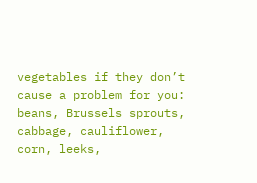vegetables if they don’t cause a problem for you: beans, Brussels sprouts, cabbage, cauliflower, corn, leeks,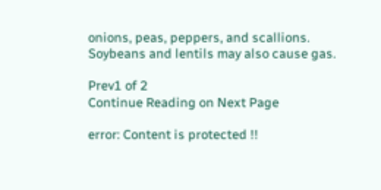onions, peas, peppers, and scallions. Soybeans and lentils may also cause gas.

Prev1 of 2
Continue Reading on Next Page

error: Content is protected !!